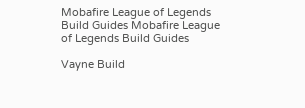Mobafire League of Legends Build Guides Mobafire League of Legends Build Guides

Vayne Build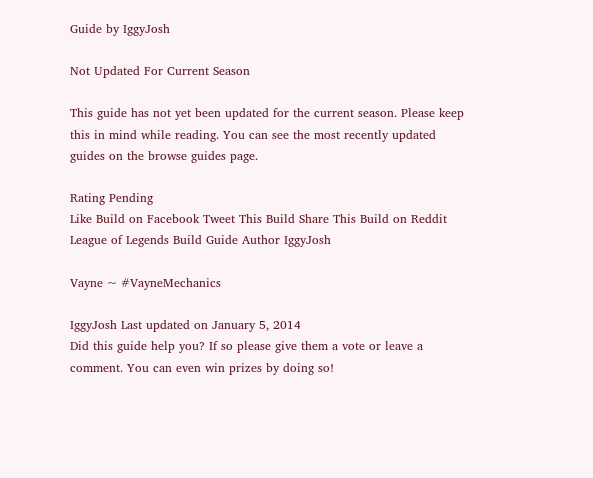Guide by IggyJosh

Not Updated For Current Season

This guide has not yet been updated for the current season. Please keep this in mind while reading. You can see the most recently updated guides on the browse guides page.

Rating Pending
Like Build on Facebook Tweet This Build Share This Build on Reddit
League of Legends Build Guide Author IggyJosh

Vayne ~ #VayneMechanics

IggyJosh Last updated on January 5, 2014
Did this guide help you? If so please give them a vote or leave a comment. You can even win prizes by doing so!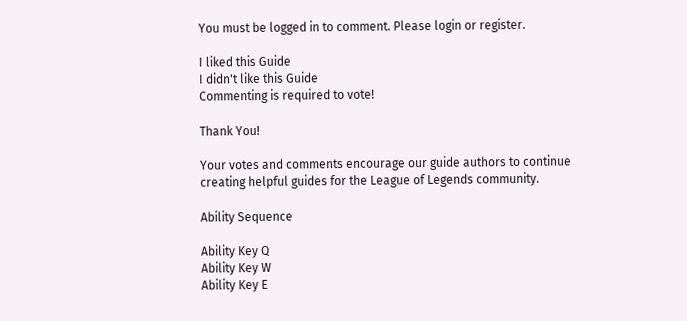You must be logged in to comment. Please login or register.

I liked this Guide
I didn't like this Guide
Commenting is required to vote!

Thank You!

Your votes and comments encourage our guide authors to continue
creating helpful guides for the League of Legends community.

Ability Sequence

Ability Key Q
Ability Key W
Ability Key E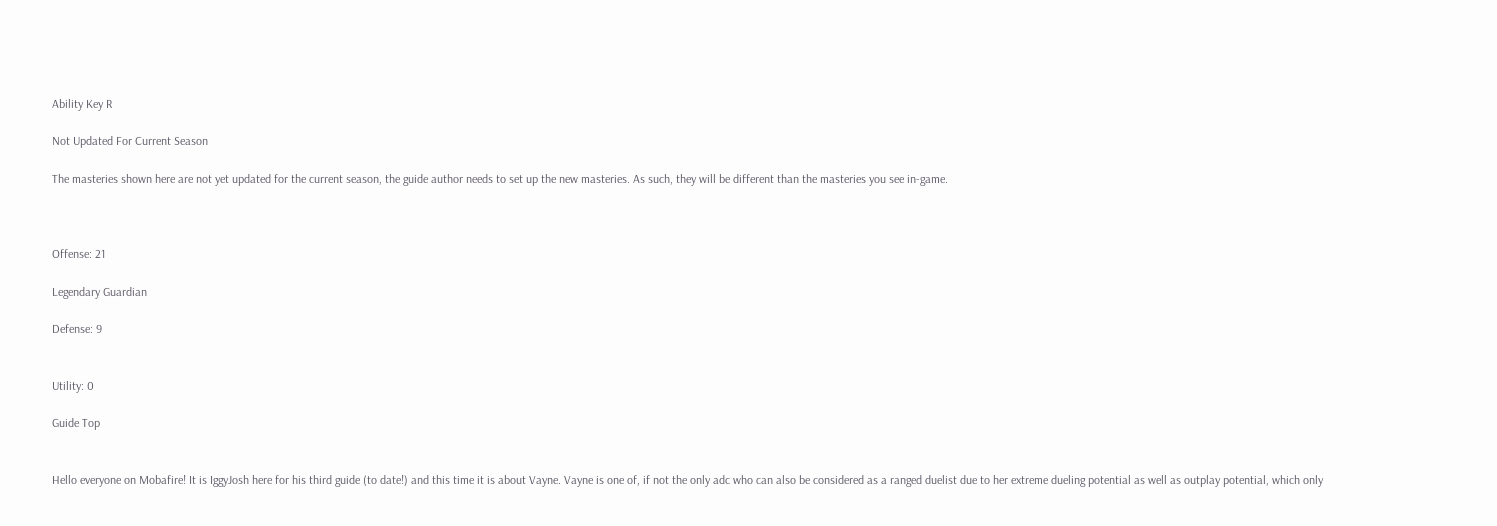Ability Key R

Not Updated For Current Season

The masteries shown here are not yet updated for the current season, the guide author needs to set up the new masteries. As such, they will be different than the masteries you see in-game.



Offense: 21

Legendary Guardian

Defense: 9


Utility: 0

Guide Top


Hello everyone on Mobafire! It is IggyJosh here for his third guide (to date!) and this time it is about Vayne. Vayne is one of, if not the only adc who can also be considered as a ranged duelist due to her extreme dueling potential as well as outplay potential, which only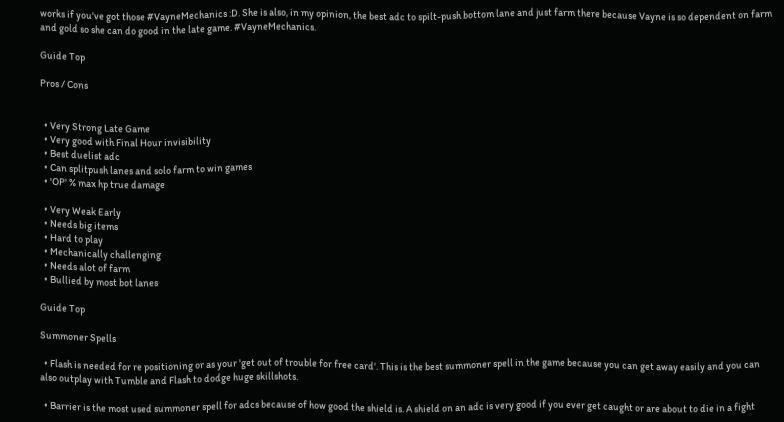works if you've got those #VayneMechanics :D. She is also, in my opinion, the best adc to spilt-push bottom lane and just farm there because Vayne is so dependent on farm and gold so she can do good in the late game. #VayneMechanics.

Guide Top

Pros / Cons


  • Very Strong Late Game
  • Very good with Final Hour invisibility
  • Best duelist adc
  • Can splitpush lanes and solo farm to win games
  • 'OP' % max hp true damage

  • Very Weak Early
  • Needs big items
  • Hard to play
  • Mechanically challenging
  • Needs alot of farm
  • Bullied by most bot lanes

Guide Top

Summoner Spells

  • Flash is needed for re positioning or as your 'get out of trouble for free card'. This is the best summoner spell in the game because you can get away easily and you can also outplay with Tumble and Flash to dodge huge skillshots.

  • Barrier is the most used summoner spell for adcs because of how good the shield is. A shield on an adc is very good if you ever get caught or are about to die in a fight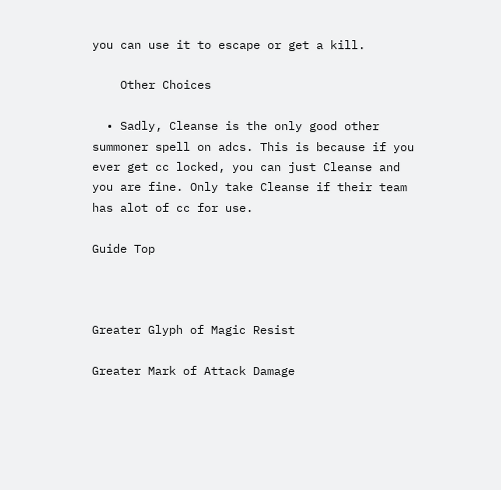you can use it to escape or get a kill.

    Other Choices

  • Sadly, Cleanse is the only good other summoner spell on adcs. This is because if you ever get cc locked, you can just Cleanse and you are fine. Only take Cleanse if their team has alot of cc for use.

Guide Top



Greater Glyph of Magic Resist

Greater Mark of Attack Damage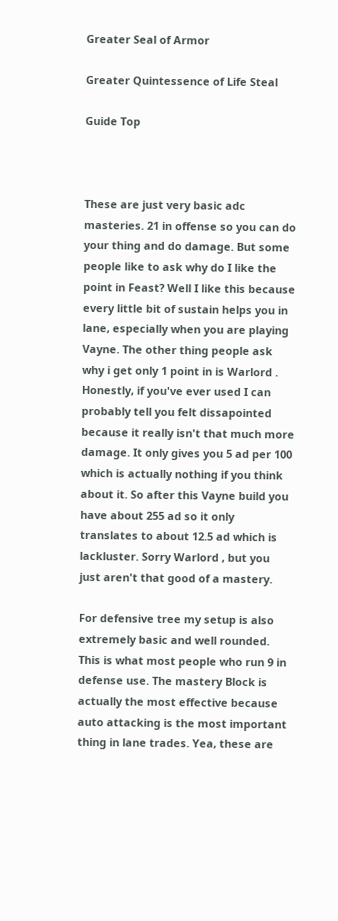Greater Seal of Armor

Greater Quintessence of Life Steal

Guide Top



These are just very basic adc masteries. 21 in offense so you can do your thing and do damage. But some people like to ask why do I like the point in Feast? Well I like this because every little bit of sustain helps you in lane, especially when you are playing Vayne. The other thing people ask why i get only 1 point in is Warlord . Honestly, if you've ever used I can probably tell you felt dissapointed because it really isn't that much more damage. It only gives you 5 ad per 100 which is actually nothing if you think about it. So after this Vayne build you have about 255 ad so it only translates to about 12.5 ad which is lackluster. Sorry Warlord , but you just aren't that good of a mastery.

For defensive tree my setup is also extremely basic and well rounded. This is what most people who run 9 in defense use. The mastery Block is actually the most effective because auto attacking is the most important thing in lane trades. Yea, these are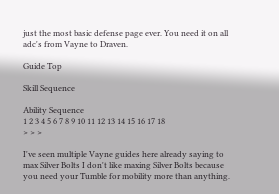just the most basic defense page ever. You need it on all adc's from Vayne to Draven.

Guide Top

Skill Sequence

Ability Sequence
1 2 3 4 5 6 7 8 9 10 11 12 13 14 15 16 17 18
> > >

I've seen multiple Vayne guides here already saying to max Silver Bolts I don't like maxing Silver Bolts because you need your Tumble for mobility more than anything.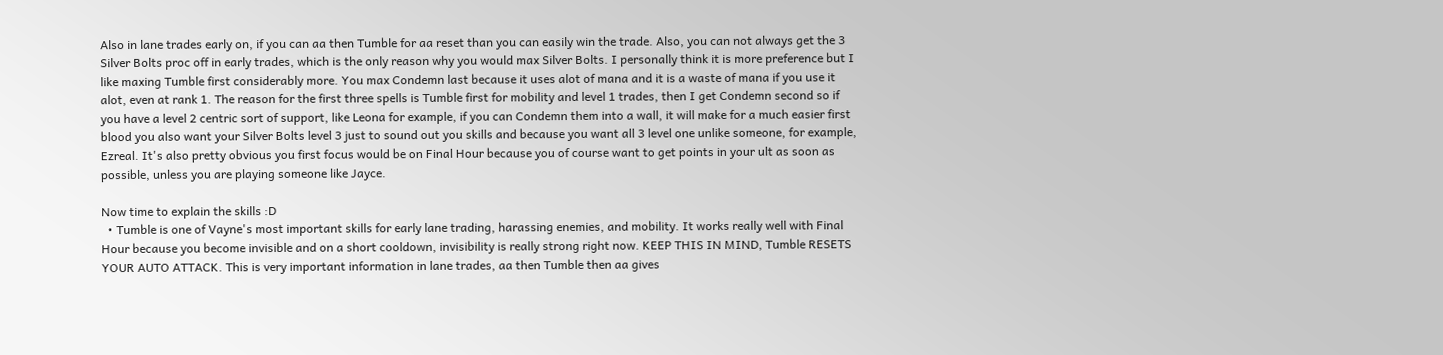Also in lane trades early on, if you can aa then Tumble for aa reset than you can easily win the trade. Also, you can not always get the 3 Silver Bolts proc off in early trades, which is the only reason why you would max Silver Bolts. I personally think it is more preference but I like maxing Tumble first considerably more. You max Condemn last because it uses alot of mana and it is a waste of mana if you use it alot, even at rank 1. The reason for the first three spells is Tumble first for mobility and level 1 trades, then I get Condemn second so if you have a level 2 centric sort of support, like Leona for example, if you can Condemn them into a wall, it will make for a much easier first blood you also want your Silver Bolts level 3 just to sound out you skills and because you want all 3 level one unlike someone, for example, Ezreal. It's also pretty obvious you first focus would be on Final Hour because you of course want to get points in your ult as soon as possible, unless you are playing someone like Jayce.

Now time to explain the skills :D
  • Tumble is one of Vayne's most important skills for early lane trading, harassing enemies, and mobility. It works really well with Final Hour because you become invisible and on a short cooldown, invisibility is really strong right now. KEEP THIS IN MIND, Tumble RESETS YOUR AUTO ATTACK. This is very important information in lane trades, aa then Tumble then aa gives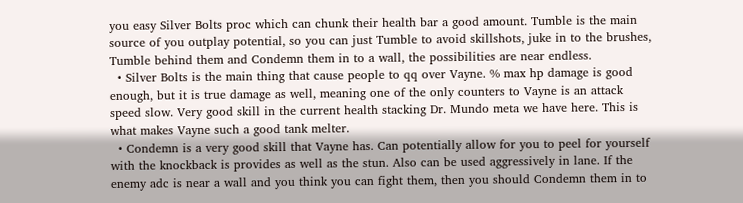you easy Silver Bolts proc which can chunk their health bar a good amount. Tumble is the main source of you outplay potential, so you can just Tumble to avoid skillshots, juke in to the brushes, Tumble behind them and Condemn them in to a wall, the possibilities are near endless.
  • Silver Bolts is the main thing that cause people to qq over Vayne. % max hp damage is good enough, but it is true damage as well, meaning one of the only counters to Vayne is an attack speed slow. Very good skill in the current health stacking Dr. Mundo meta we have here. This is what makes Vayne such a good tank melter.
  • Condemn is a very good skill that Vayne has. Can potentially allow for you to peel for yourself with the knockback is provides as well as the stun. Also can be used aggressively in lane. If the enemy adc is near a wall and you think you can fight them, then you should Condemn them in to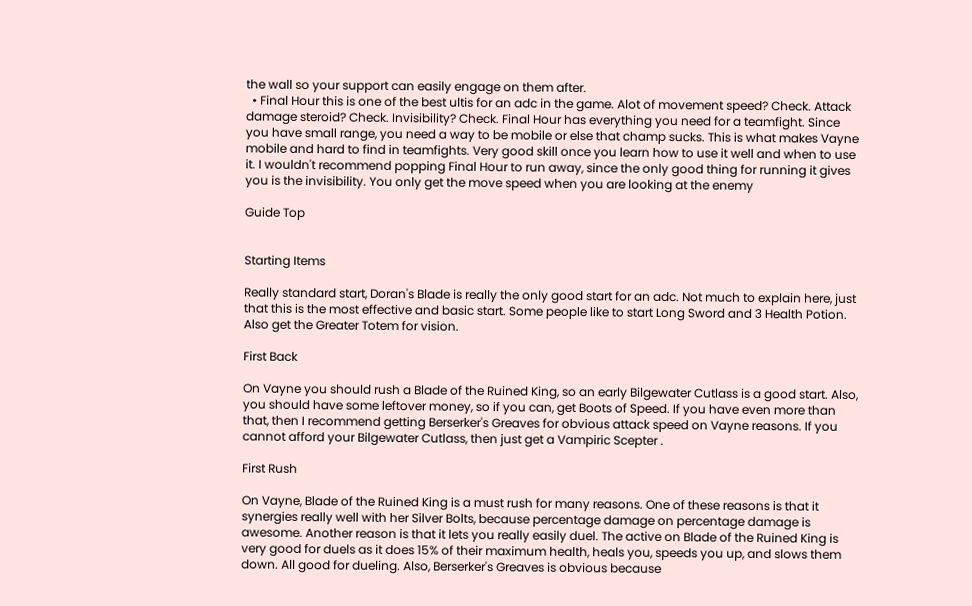the wall so your support can easily engage on them after.
  • Final Hour this is one of the best ultis for an adc in the game. Alot of movement speed? Check. Attack damage steroid? Check. Invisibility? Check. Final Hour has everything you need for a teamfight. Since you have small range, you need a way to be mobile or else that champ sucks. This is what makes Vayne mobile and hard to find in teamfights. Very good skill once you learn how to use it well and when to use it. I wouldn't recommend popping Final Hour to run away, since the only good thing for running it gives you is the invisibility. You only get the move speed when you are looking at the enemy

Guide Top


Starting Items

Really standard start, Doran's Blade is really the only good start for an adc. Not much to explain here, just that this is the most effective and basic start. Some people like to start Long Sword and 3 Health Potion. Also get the Greater Totem for vision.

First Back

On Vayne you should rush a Blade of the Ruined King, so an early Bilgewater Cutlass is a good start. Also, you should have some leftover money, so if you can, get Boots of Speed. If you have even more than that, then I recommend getting Berserker's Greaves for obvious attack speed on Vayne reasons. If you cannot afford your Bilgewater Cutlass, then just get a Vampiric Scepter .

First Rush

On Vayne, Blade of the Ruined King is a must rush for many reasons. One of these reasons is that it synergies really well with her Silver Bolts, because percentage damage on percentage damage is awesome. Another reason is that it lets you really easily duel. The active on Blade of the Ruined King is very good for duels as it does 15% of their maximum health, heals you, speeds you up, and slows them down. All good for dueling. Also, Berserker's Greaves is obvious because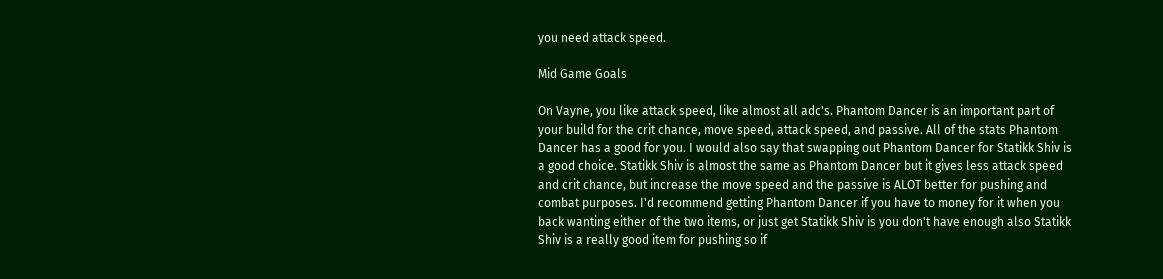you need attack speed.

Mid Game Goals

On Vayne, you like attack speed, like almost all adc's. Phantom Dancer is an important part of your build for the crit chance, move speed, attack speed, and passive. All of the stats Phantom Dancer has a good for you. I would also say that swapping out Phantom Dancer for Statikk Shiv is a good choice. Statikk Shiv is almost the same as Phantom Dancer but it gives less attack speed and crit chance, but increase the move speed and the passive is ALOT better for pushing and combat purposes. I'd recommend getting Phantom Dancer if you have to money for it when you back wanting either of the two items, or just get Statikk Shiv is you don't have enough also Statikk Shiv is a really good item for pushing so if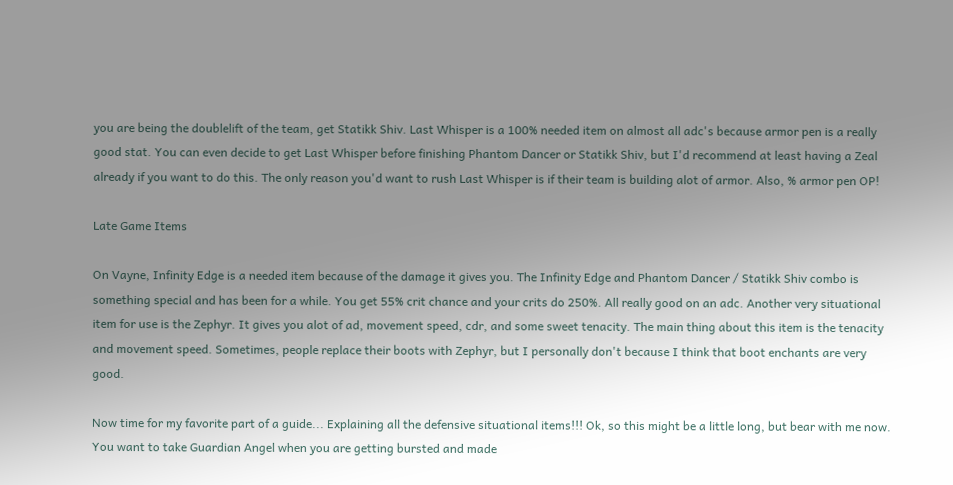you are being the doublelift of the team, get Statikk Shiv. Last Whisper is a 100% needed item on almost all adc's because armor pen is a really good stat. You can even decide to get Last Whisper before finishing Phantom Dancer or Statikk Shiv, but I'd recommend at least having a Zeal already if you want to do this. The only reason you'd want to rush Last Whisper is if their team is building alot of armor. Also, % armor pen OP!

Late Game Items

On Vayne, Infinity Edge is a needed item because of the damage it gives you. The Infinity Edge and Phantom Dancer / Statikk Shiv combo is something special and has been for a while. You get 55% crit chance and your crits do 250%. All really good on an adc. Another very situational item for use is the Zephyr. It gives you alot of ad, movement speed, cdr, and some sweet tenacity. The main thing about this item is the tenacity and movement speed. Sometimes, people replace their boots with Zephyr, but I personally don't because I think that boot enchants are very good.

Now time for my favorite part of a guide... Explaining all the defensive situational items!!! Ok, so this might be a little long, but bear with me now. You want to take Guardian Angel when you are getting bursted and made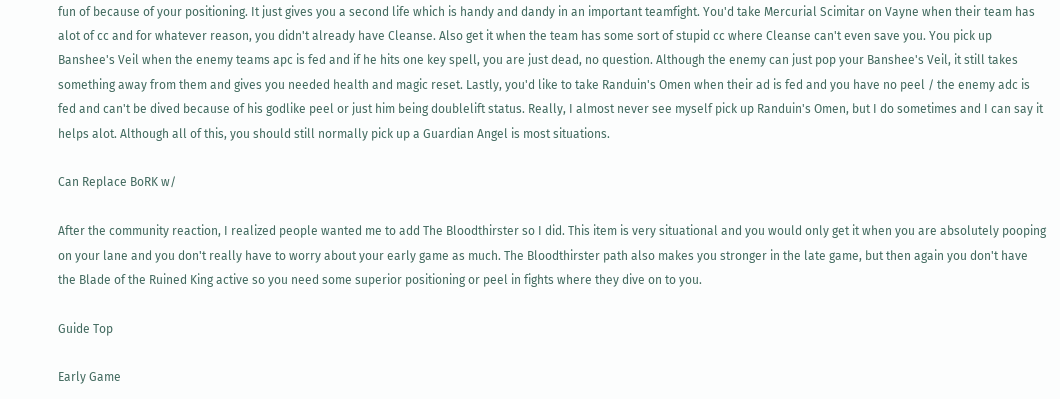fun of because of your positioning. It just gives you a second life which is handy and dandy in an important teamfight. You'd take Mercurial Scimitar on Vayne when their team has alot of cc and for whatever reason, you didn't already have Cleanse. Also get it when the team has some sort of stupid cc where Cleanse can't even save you. You pick up Banshee's Veil when the enemy teams apc is fed and if he hits one key spell, you are just dead, no question. Although the enemy can just pop your Banshee's Veil, it still takes something away from them and gives you needed health and magic reset. Lastly, you'd like to take Randuin's Omen when their ad is fed and you have no peel / the enemy adc is fed and can't be dived because of his godlike peel or just him being doublelift status. Really, I almost never see myself pick up Randuin's Omen, but I do sometimes and I can say it helps alot. Although all of this, you should still normally pick up a Guardian Angel is most situations.

Can Replace BoRK w/

After the community reaction, I realized people wanted me to add The Bloodthirster so I did. This item is very situational and you would only get it when you are absolutely pooping on your lane and you don't really have to worry about your early game as much. The Bloodthirster path also makes you stronger in the late game, but then again you don't have the Blade of the Ruined King active so you need some superior positioning or peel in fights where they dive on to you.

Guide Top

Early Game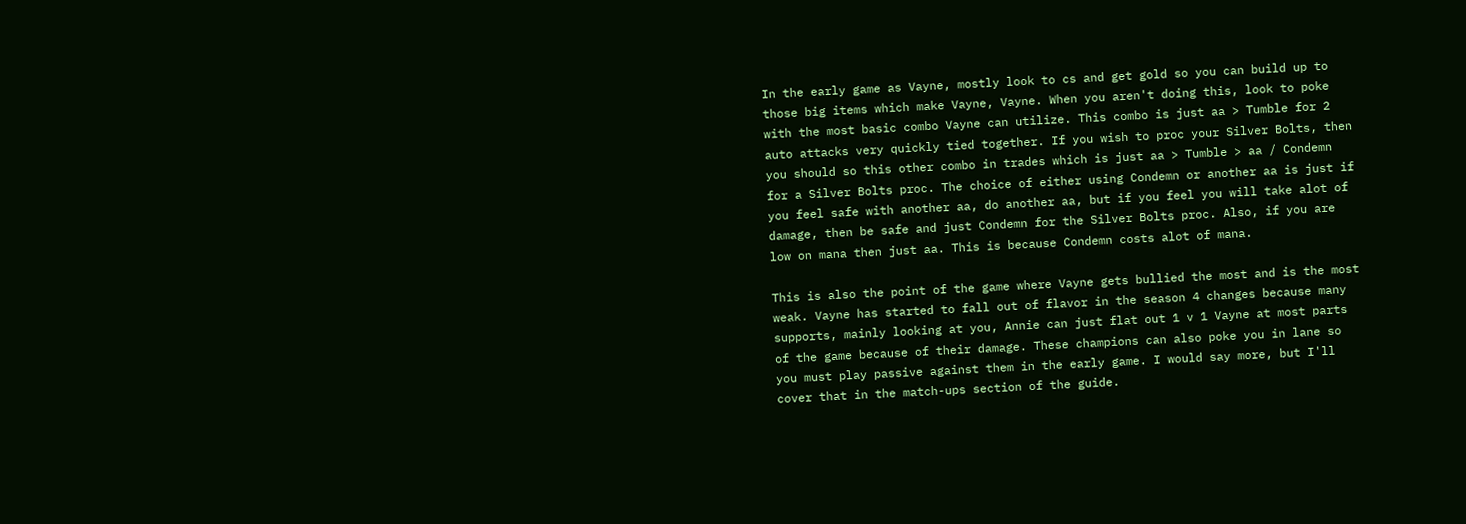In the early game as Vayne, mostly look to cs and get gold so you can build up to those big items which make Vayne, Vayne. When you aren't doing this, look to poke with the most basic combo Vayne can utilize. This combo is just aa > Tumble for 2 auto attacks very quickly tied together. If you wish to proc your Silver Bolts, then you should so this other combo in trades which is just aa > Tumble > aa / Condemn for a Silver Bolts proc. The choice of either using Condemn or another aa is just if you feel safe with another aa, do another aa, but if you feel you will take alot of damage, then be safe and just Condemn for the Silver Bolts proc. Also, if you are low on mana then just aa. This is because Condemn costs alot of mana.

This is also the point of the game where Vayne gets bullied the most and is the most weak. Vayne has started to fall out of flavor in the season 4 changes because many supports, mainly looking at you, Annie can just flat out 1 v 1 Vayne at most parts of the game because of their damage. These champions can also poke you in lane so you must play passive against them in the early game. I would say more, but I'll cover that in the match-ups section of the guide.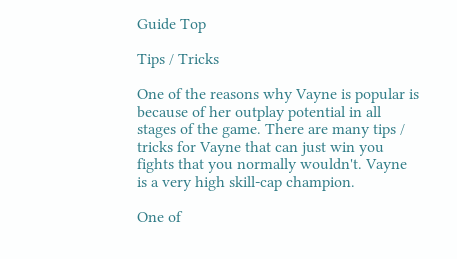Guide Top

Tips / Tricks

One of the reasons why Vayne is popular is because of her outplay potential in all stages of the game. There are many tips / tricks for Vayne that can just win you fights that you normally wouldn't. Vayne is a very high skill-cap champion.

One of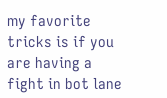my favorite tricks is if you are having a fight in bot lane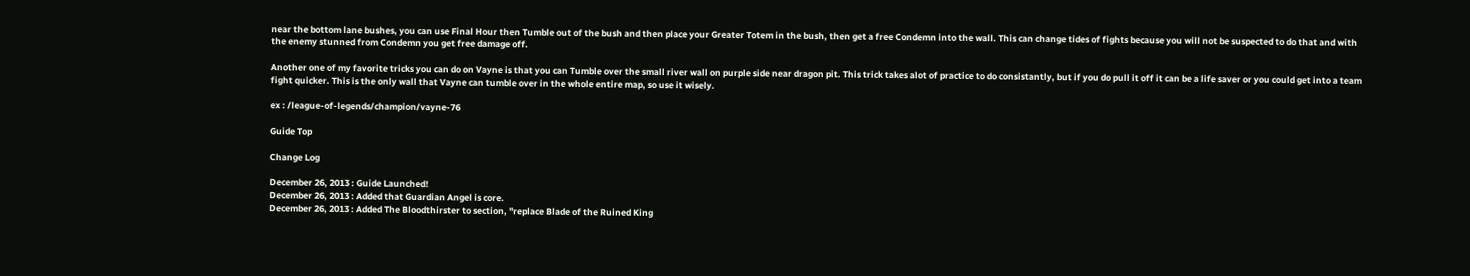near the bottom lane bushes, you can use Final Hour then Tumble out of the bush and then place your Greater Totem in the bush, then get a free Condemn into the wall. This can change tides of fights because you will not be suspected to do that and with the enemy stunned from Condemn you get free damage off.

Another one of my favorite tricks you can do on Vayne is that you can Tumble over the small river wall on purple side near dragon pit. This trick takes alot of practice to do consistantly, but if you do pull it off it can be a life saver or you could get into a team fight quicker. This is the only wall that Vayne can tumble over in the whole entire map, so use it wisely.

ex : /league-of-legends/champion/vayne-76

Guide Top

Change Log

December 26, 2013 : Guide Launched!
December 26, 2013 : Added that Guardian Angel is core.
December 26, 2013 : Added The Bloodthirster to section, "replace Blade of the Ruined King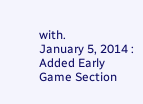with.
January 5, 2014 : Added Early Game Section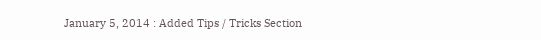January 5, 2014 : Added Tips / Tricks Section